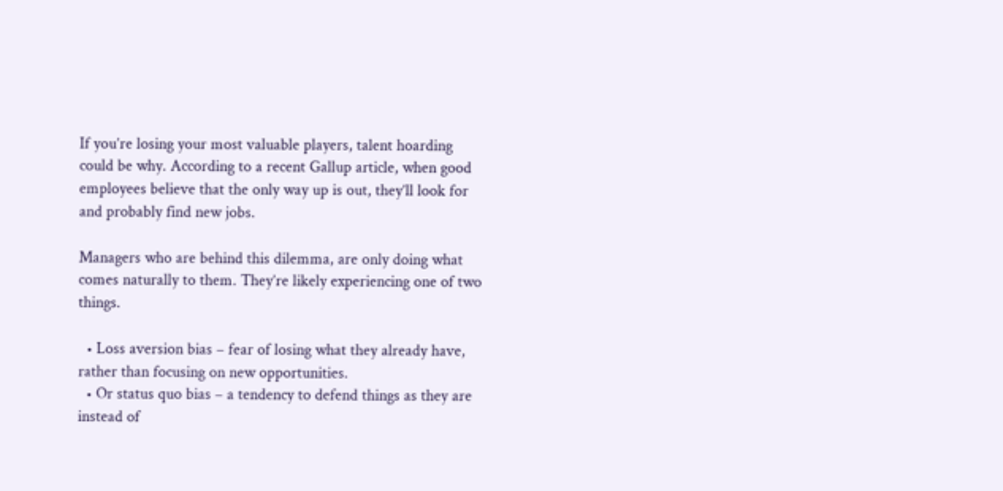If you’re losing your most valuable players, talent hoarding could be why. According to a recent Gallup article, when good employees believe that the only way up is out, they’ll look for and probably find new jobs.

Managers who are behind this dilemma, are only doing what comes naturally to them. They’re likely experiencing one of two things.

  • Loss aversion bias – fear of losing what they already have, rather than focusing on new opportunities.
  • Or status quo bias – a tendency to defend things as they are instead of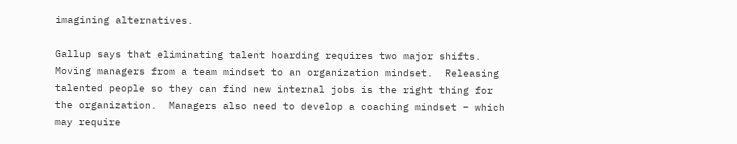imagining alternatives.

Gallup says that eliminating talent hoarding requires two major shifts. Moving managers from a team mindset to an organization mindset.  Releasing talented people so they can find new internal jobs is the right thing for the organization.  Managers also need to develop a coaching mindset – which may require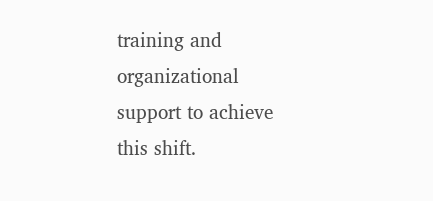training and organizational support to achieve this shift.